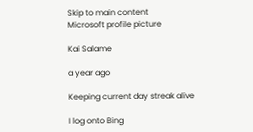Skip to main content
Microsoft profile picture

Kai Salame

a year ago

Keeping current day streak alive

I log onto Bing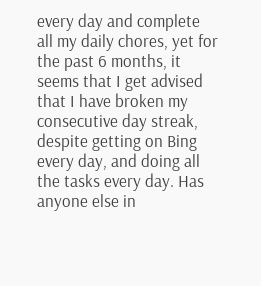every day and complete all my daily chores, yet for the past 6 months, it seems that I get advised that I have broken my consecutive day streak, despite getting on Bing every day, and doing all the tasks every day. Has anyone else in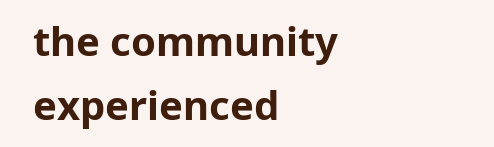the community experienced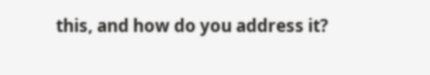this, and how do you address it?